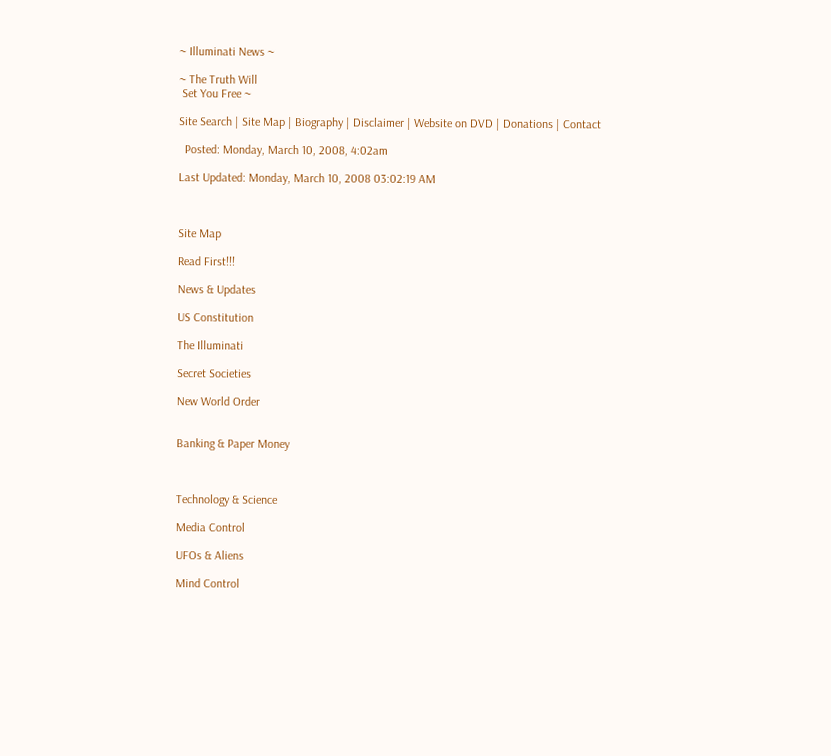~ Illuminati News ~

~ The Truth Will
 Set You Free ~

Site Search | Site Map | Biography | Disclaimer | Website on DVD | Donations | Contact

  Posted: Monday, March 10, 2008, 4:02am

Last Updated: Monday, March 10, 2008 03:02:19 AM



Site Map

Read First!!!

News & Updates

US Constitution

The Illuminati

Secret Societies

New World Order


Banking & Paper Money



Technology & Science

Media Control

UFOs & Aliens

Mind Control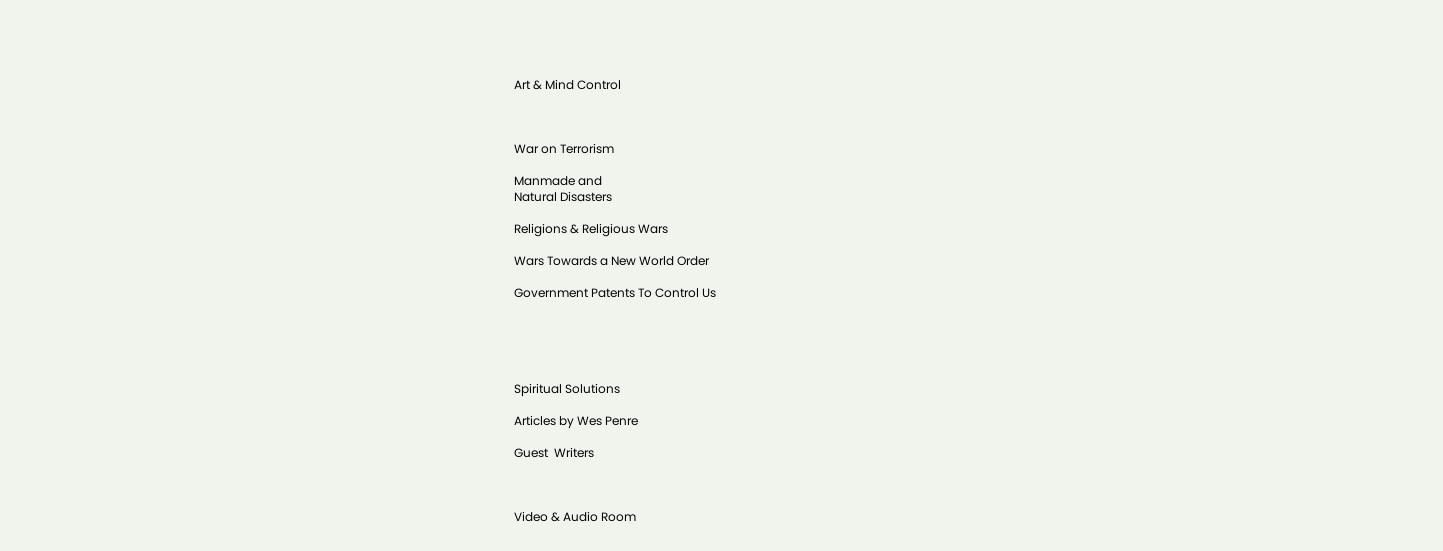Art & Mind Control



War on Terrorism

Manmade and
Natural Disasters

Religions & Religious Wars

Wars Towards a New World Order

Government Patents To Control Us





Spiritual Solutions

Articles by Wes Penre

Guest  Writers



Video & Audio Room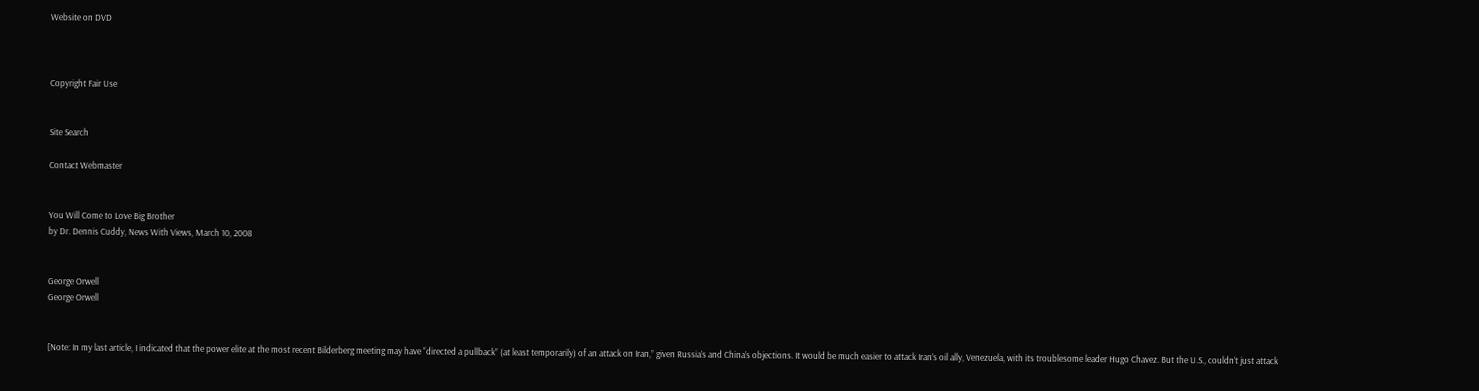Website on DVD



Copyright Fair Use


Site Search

Contact Webmaster


You Will Come to Love Big Brother
by Dr. Dennis Cuddy, News With Views, March 10, 2008


George Orwell
George Orwell


[Note: In my last article, I indicated that the power elite at the most recent Bilderberg meeting may have “directed a pullback” (at least temporarily) of an attack on Iran,” given Russia’s and China’s objections. It would be much easier to attack Iran’s oil ally, Venezuela, with its troublesome leader Hugo Chavez. But the U.S., couldn’t just attack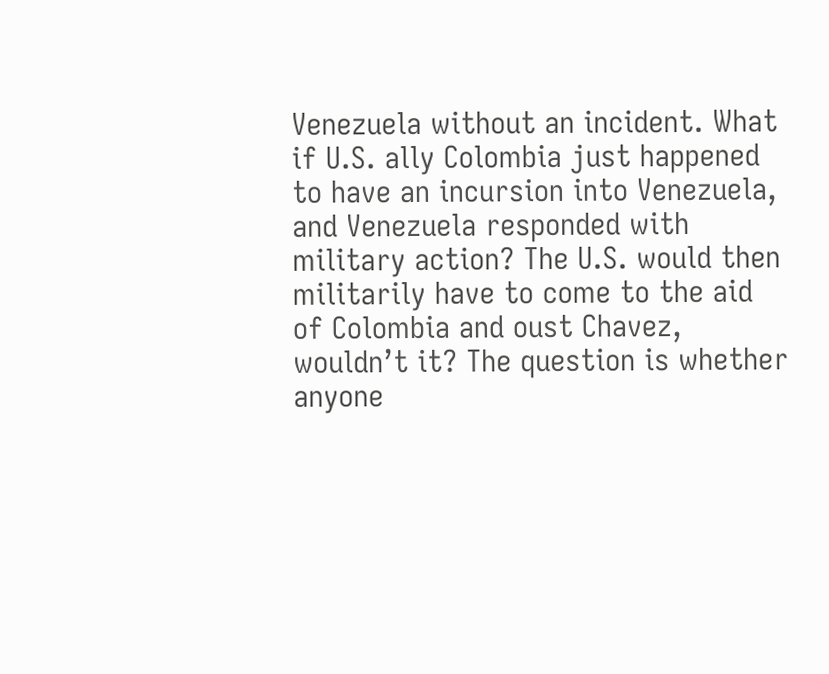Venezuela without an incident. What if U.S. ally Colombia just happened to have an incursion into Venezuela, and Venezuela responded with military action? The U.S. would then militarily have to come to the aid of Colombia and oust Chavez, wouldn’t it? The question is whether anyone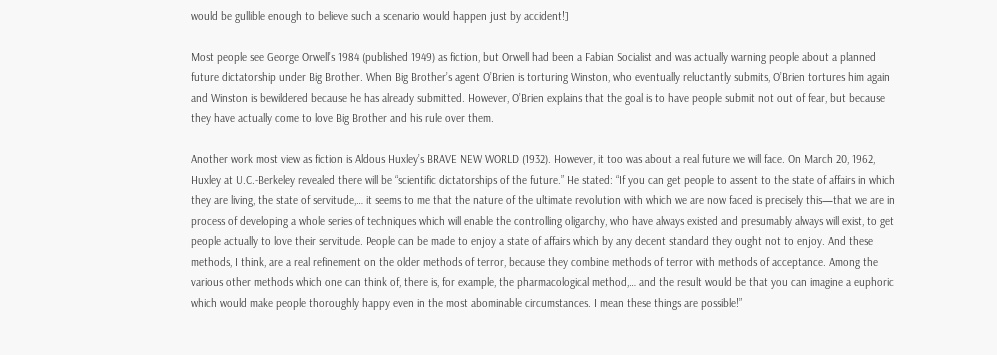would be gullible enough to believe such a scenario would happen just by accident!]

Most people see George Orwell’s 1984 (published 1949) as fiction, but Orwell had been a Fabian Socialist and was actually warning people about a planned future dictatorship under Big Brother. When Big Brother’s agent O’Brien is torturing Winston, who eventually reluctantly submits, O’Brien tortures him again and Winston is bewildered because he has already submitted. However, O’Brien explains that the goal is to have people submit not out of fear, but because they have actually come to love Big Brother and his rule over them.

Another work most view as fiction is Aldous Huxley’s BRAVE NEW WORLD (1932). However, it too was about a real future we will face. On March 20, 1962, Huxley at U.C.-Berkeley revealed there will be “scientific dictatorships of the future.” He stated: “If you can get people to assent to the state of affairs in which they are living, the state of servitude,… it seems to me that the nature of the ultimate revolution with which we are now faced is precisely this—that we are in process of developing a whole series of techniques which will enable the controlling oligarchy, who have always existed and presumably always will exist, to get people actually to love their servitude. People can be made to enjoy a state of affairs which by any decent standard they ought not to enjoy. And these methods, I think, are a real refinement on the older methods of terror, because they combine methods of terror with methods of acceptance. Among the various other methods which one can think of, there is, for example, the pharmacological method,… and the result would be that you can imagine a euphoric which would make people thoroughly happy even in the most abominable circumstances. I mean these things are possible!”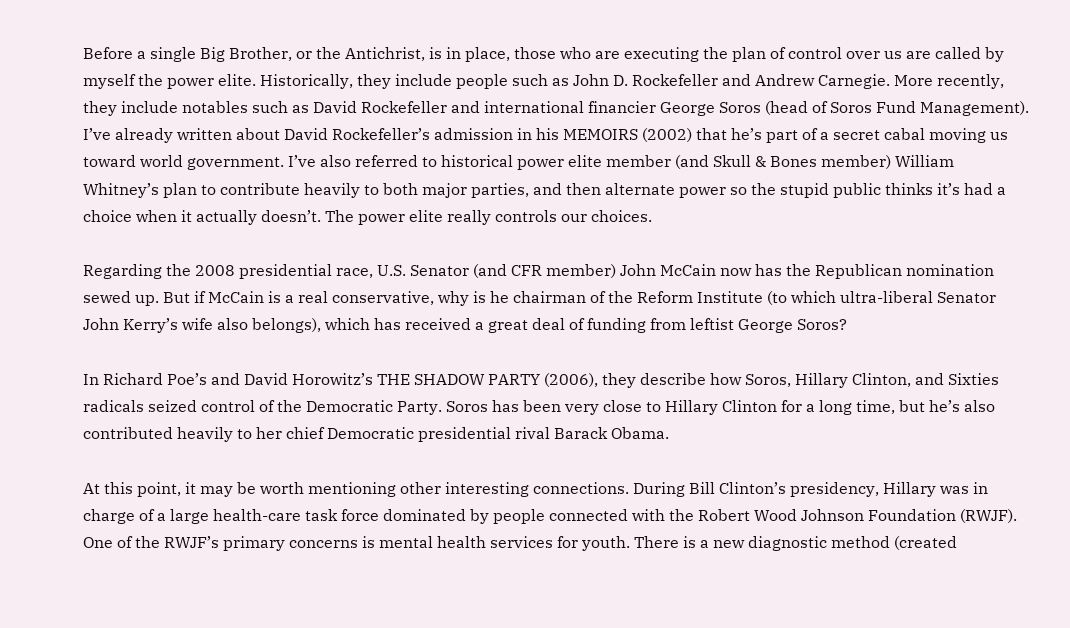Before a single Big Brother, or the Antichrist, is in place, those who are executing the plan of control over us are called by myself the power elite. Historically, they include people such as John D. Rockefeller and Andrew Carnegie. More recently, they include notables such as David Rockefeller and international financier George Soros (head of Soros Fund Management). I’ve already written about David Rockefeller’s admission in his MEMOIRS (2002) that he’s part of a secret cabal moving us toward world government. I’ve also referred to historical power elite member (and Skull & Bones member) William Whitney’s plan to contribute heavily to both major parties, and then alternate power so the stupid public thinks it’s had a choice when it actually doesn’t. The power elite really controls our choices.

Regarding the 2008 presidential race, U.S. Senator (and CFR member) John McCain now has the Republican nomination sewed up. But if McCain is a real conservative, why is he chairman of the Reform Institute (to which ultra-liberal Senator John Kerry’s wife also belongs), which has received a great deal of funding from leftist George Soros?

In Richard Poe’s and David Horowitz’s THE SHADOW PARTY (2006), they describe how Soros, Hillary Clinton, and Sixties radicals seized control of the Democratic Party. Soros has been very close to Hillary Clinton for a long time, but he’s also contributed heavily to her chief Democratic presidential rival Barack Obama.

At this point, it may be worth mentioning other interesting connections. During Bill Clinton’s presidency, Hillary was in charge of a large health-care task force dominated by people connected with the Robert Wood Johnson Foundation (RWJF). One of the RWJF’s primary concerns is mental health services for youth. There is a new diagnostic method (created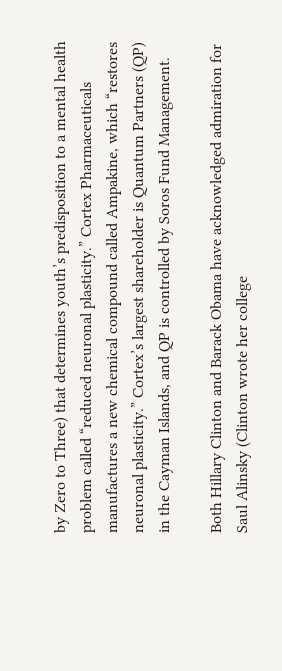by Zero to Three) that determines youth’s predisposition to a mental health problem called “reduced neuronal plasticity.” Cortex Pharmaceuticals manufactures a new chemical compound called Ampakine, which “restores neuronal plasticity.” Cortex’s largest shareholder is Quantum Partners (QP) in the Cayman Islands, and QP is controlled by Soros Fund Management.

Both Hillary Clinton and Barack Obama have acknowledged admiration for Saul Alinsky (Clinton wrote her college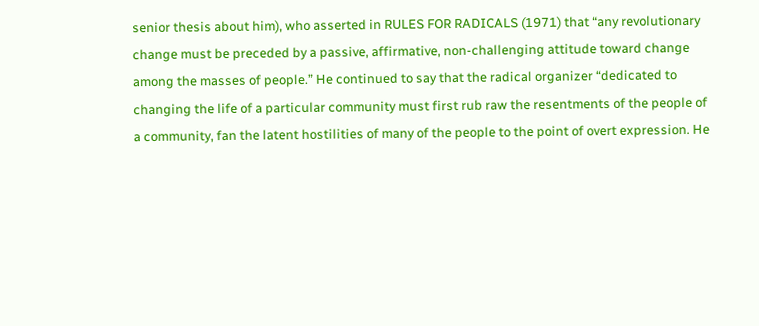senior thesis about him), who asserted in RULES FOR RADICALS (1971) that “any revolutionary change must be preceded by a passive, affirmative, non-challenging attitude toward change among the masses of people.” He continued to say that the radical organizer “dedicated to changing the life of a particular community must first rub raw the resentments of the people of a community, fan the latent hostilities of many of the people to the point of overt expression. He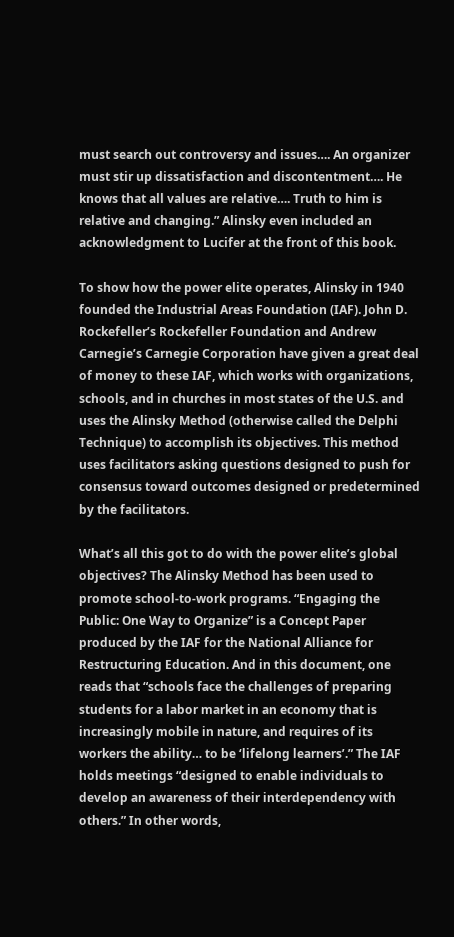must search out controversy and issues…. An organizer must stir up dissatisfaction and discontentment…. He knows that all values are relative…. Truth to him is relative and changing.” Alinsky even included an acknowledgment to Lucifer at the front of this book.

To show how the power elite operates, Alinsky in 1940 founded the Industrial Areas Foundation (IAF). John D. Rockefeller’s Rockefeller Foundation and Andrew Carnegie’s Carnegie Corporation have given a great deal of money to these IAF, which works with organizations, schools, and in churches in most states of the U.S. and uses the Alinsky Method (otherwise called the Delphi Technique) to accomplish its objectives. This method uses facilitators asking questions designed to push for consensus toward outcomes designed or predetermined by the facilitators.

What’s all this got to do with the power elite’s global objectives? The Alinsky Method has been used to promote school-to-work programs. “Engaging the Public: One Way to Organize” is a Concept Paper produced by the IAF for the National Alliance for Restructuring Education. And in this document, one reads that “schools face the challenges of preparing students for a labor market in an economy that is increasingly mobile in nature, and requires of its workers the ability… to be ‘lifelong learners’.” The IAF holds meetings “designed to enable individuals to develop an awareness of their interdependency with others.” In other words,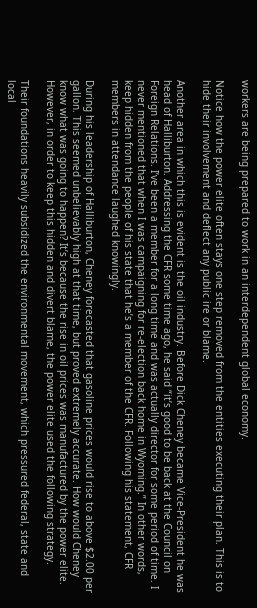workers are being prepared to work in an interdependent global economy.

Notice how the power elite often stays one step removed from the entities executing their plan. This is to hide their involvement and deflect any public ire or blame.

Another area in which this is evident is the oil industry. Before Dick Cheney became Vice-President he was head of Halliburton. Addressing the CFR some time ago, he said “it’s good to be back at the Council on Foreign Relations. I’ve been a member for a long time and was actually director for some period of time. I never mentioned that when I was campaigning for re-election back home in Wyoming.” In other words, keep hidden from the people of his state that he’s a member of the CFR. Following his statement, CFR members in attendance laughed knowingly.

During his leadership of Halliburton, Cheney forecasted that gasoline prices would rise to above $2.00 per gallon. This seemed unbelievably high at that time, but proved extremely accurate. How would Cheney know what was going to happen? It’s because the rise in oil prices was manufactured by the power elite. However, in order to keep this hidden and divert blame, the power elite used the following strategy.

Their foundations heavily subsidized the environmental movement, which pressured federal, state and local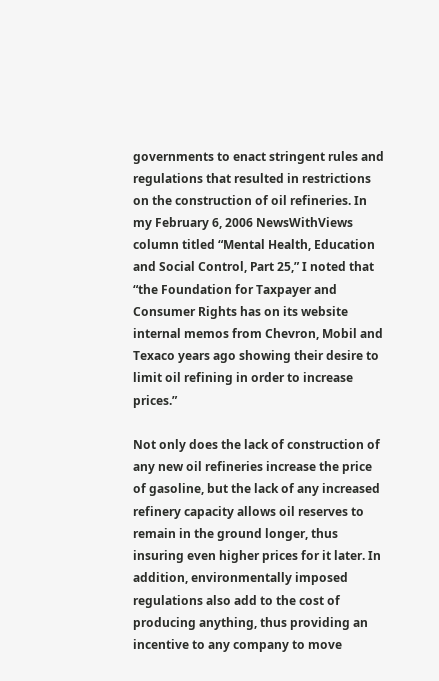governments to enact stringent rules and regulations that resulted in restrictions on the construction of oil refineries. In my February 6, 2006 NewsWithViews column titled “Mental Health, Education and Social Control, Part 25,” I noted that “the Foundation for Taxpayer and Consumer Rights has on its website internal memos from Chevron, Mobil and Texaco years ago showing their desire to limit oil refining in order to increase prices.”

Not only does the lack of construction of any new oil refineries increase the price of gasoline, but the lack of any increased refinery capacity allows oil reserves to remain in the ground longer, thus insuring even higher prices for it later. In addition, environmentally imposed regulations also add to the cost of producing anything, thus providing an incentive to any company to move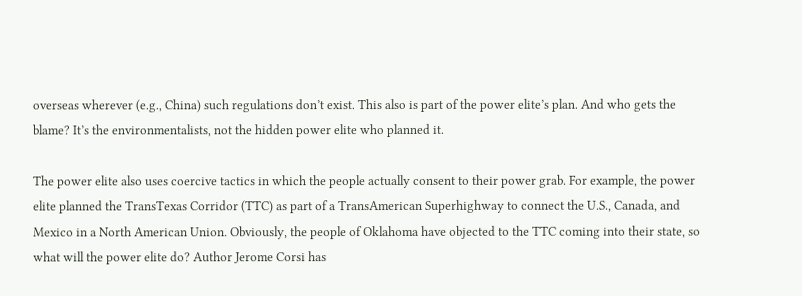overseas wherever (e.g., China) such regulations don’t exist. This also is part of the power elite’s plan. And who gets the blame? It’s the environmentalists, not the hidden power elite who planned it.

The power elite also uses coercive tactics in which the people actually consent to their power grab. For example, the power elite planned the TransTexas Corridor (TTC) as part of a TransAmerican Superhighway to connect the U.S., Canada, and Mexico in a North American Union. Obviously, the people of Oklahoma have objected to the TTC coming into their state, so what will the power elite do? Author Jerome Corsi has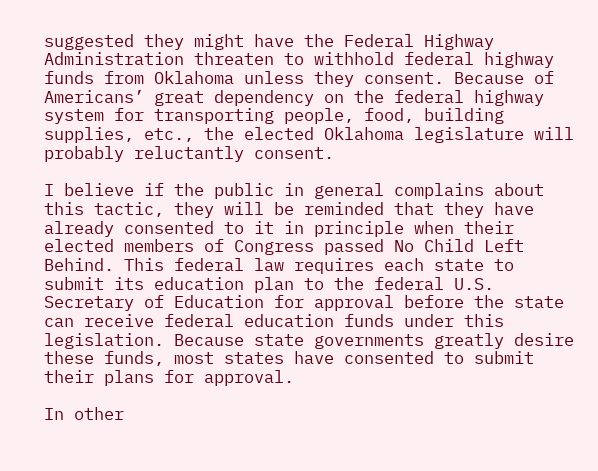suggested they might have the Federal Highway Administration threaten to withhold federal highway funds from Oklahoma unless they consent. Because of Americans’ great dependency on the federal highway system for transporting people, food, building supplies, etc., the elected Oklahoma legislature will probably reluctantly consent.

I believe if the public in general complains about this tactic, they will be reminded that they have already consented to it in principle when their elected members of Congress passed No Child Left Behind. This federal law requires each state to submit its education plan to the federal U.S. Secretary of Education for approval before the state can receive federal education funds under this legislation. Because state governments greatly desire these funds, most states have consented to submit their plans for approval.

In other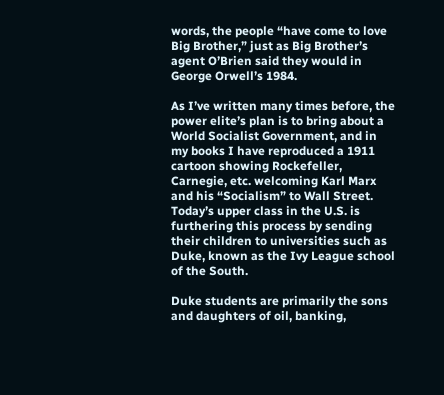words, the people “have come to love Big Brother,” just as Big Brother’s agent O’Brien said they would in George Orwell’s 1984.

As I’ve written many times before, the power elite’s plan is to bring about a World Socialist Government, and in my books I have reproduced a 1911 cartoon showing Rockefeller, Carnegie, etc. welcoming Karl Marx and his “Socialism” to Wall Street. Today’s upper class in the U.S. is furthering this process by sending their children to universities such as Duke, known as the Ivy League school of the South.

Duke students are primarily the sons and daughters of oil, banking,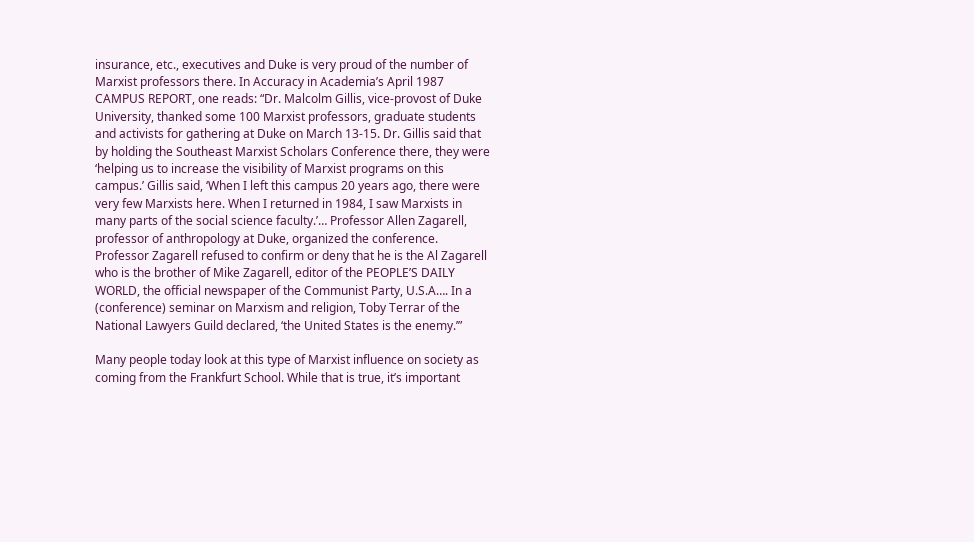insurance, etc., executives and Duke is very proud of the number of Marxist professors there. In Accuracy in Academia’s April 1987 CAMPUS REPORT, one reads: “Dr. Malcolm Gillis, vice-provost of Duke University, thanked some 100 Marxist professors, graduate students and activists for gathering at Duke on March 13-15. Dr. Gillis said that by holding the Southeast Marxist Scholars Conference there, they were ‘helping us to increase the visibility of Marxist programs on this campus.’ Gillis said, ‘When I left this campus 20 years ago, there were very few Marxists here. When I returned in 1984, I saw Marxists in many parts of the social science faculty.’… Professor Allen Zagarell, professor of anthropology at Duke, organized the conference. Professor Zagarell refused to confirm or deny that he is the Al Zagarell who is the brother of Mike Zagarell, editor of the PEOPLE’S DAILY WORLD, the official newspaper of the Communist Party, U.S.A…. In a (conference) seminar on Marxism and religion, Toby Terrar of the National Lawyers Guild declared, ‘the United States is the enemy.’”

Many people today look at this type of Marxist influence on society as coming from the Frankfurt School. While that is true, it’s important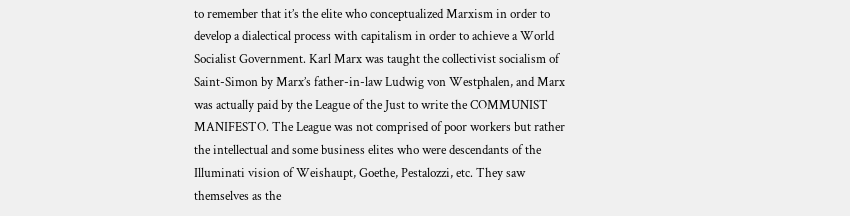to remember that it’s the elite who conceptualized Marxism in order to develop a dialectical process with capitalism in order to achieve a World Socialist Government. Karl Marx was taught the collectivist socialism of Saint-Simon by Marx’s father-in-law Ludwig von Westphalen, and Marx was actually paid by the League of the Just to write the COMMUNIST MANIFESTO. The League was not comprised of poor workers but rather the intellectual and some business elites who were descendants of the Illuminati vision of Weishaupt, Goethe, Pestalozzi, etc. They saw themselves as the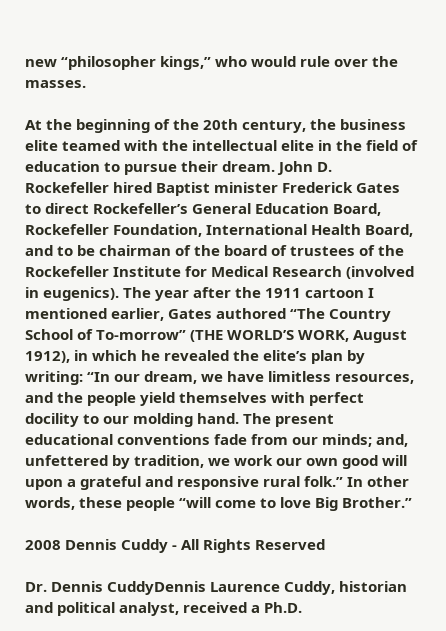new “philosopher kings,” who would rule over the masses.

At the beginning of the 20th century, the business elite teamed with the intellectual elite in the field of education to pursue their dream. John D. Rockefeller hired Baptist minister Frederick Gates to direct Rockefeller’s General Education Board, Rockefeller Foundation, International Health Board, and to be chairman of the board of trustees of the Rockefeller Institute for Medical Research (involved in eugenics). The year after the 1911 cartoon I mentioned earlier, Gates authored “The Country School of To-morrow” (THE WORLD’S WORK, August 1912), in which he revealed the elite’s plan by writing: “In our dream, we have limitless resources, and the people yield themselves with perfect docility to our molding hand. The present educational conventions fade from our minds; and, unfettered by tradition, we work our own good will upon a grateful and responsive rural folk.” In other words, these people “will come to love Big Brother.”

2008 Dennis Cuddy - All Rights Reserved

Dr. Dennis CuddyDennis Laurence Cuddy, historian and political analyst, received a Ph.D.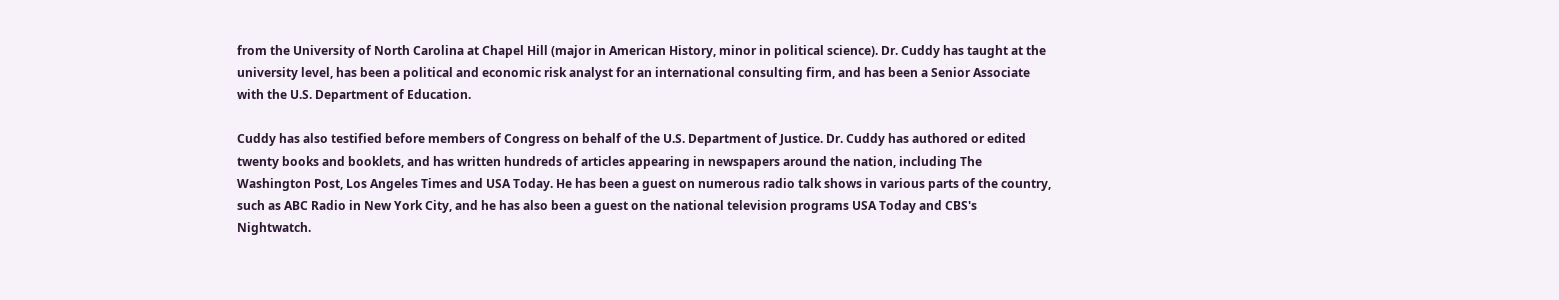from the University of North Carolina at Chapel Hill (major in American History, minor in political science). Dr. Cuddy has taught at the university level, has been a political and economic risk analyst for an international consulting firm, and has been a Senior Associate with the U.S. Department of Education.

Cuddy has also testified before members of Congress on behalf of the U.S. Department of Justice. Dr. Cuddy has authored or edited twenty books and booklets, and has written hundreds of articles appearing in newspapers around the nation, including The Washington Post, Los Angeles Times and USA Today. He has been a guest on numerous radio talk shows in various parts of the country, such as ABC Radio in New York City, and he has also been a guest on the national television programs USA Today and CBS's Nightwatch.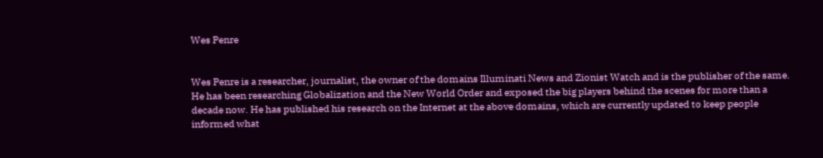Wes Penre


Wes Penre is a researcher, journalist, the owner of the domains Illuminati News and Zionist Watch and is the publisher of the same. He has been researching Globalization and the New World Order and exposed the big players behind the scenes for more than a decade now. He has published his research on the Internet at the above domains, which are currently updated to keep people informed what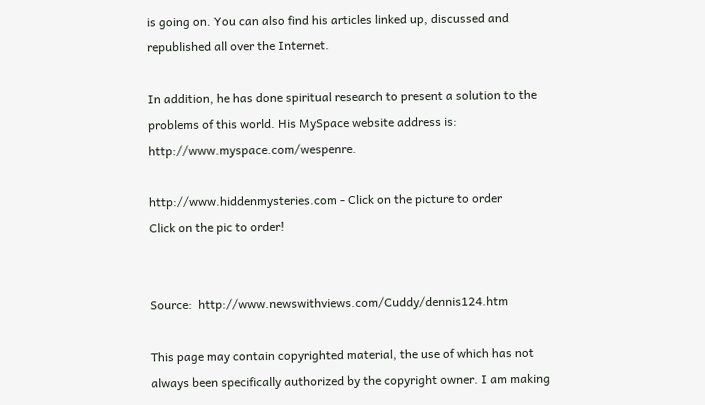is going on. You can also find his articles linked up, discussed and republished all over the Internet.

In addition, he has done spiritual research to present a solution to the problems of this world. His MySpace website address is: http://www.myspace.com/wespenre.

http://www.hiddenmysteries.com - Click on the picture to order
Click on the pic to order!


Source:  http://www.newswithviews.com/Cuddy/dennis124.htm

This page may contain copyrighted material, the use of which has not always been specifically authorized by the copyright owner. I am making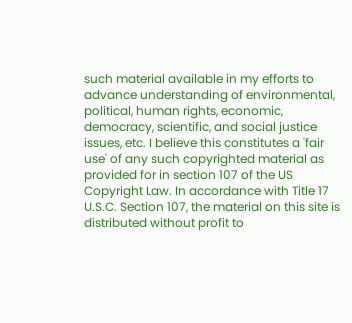such material available in my efforts to advance understanding of environmental, political, human rights, economic, democracy, scientific, and social justice issues, etc. I believe this constitutes a 'fair use' of any such copyrighted material as provided for in section 107 of the US Copyright Law. In accordance with Title 17 U.S.C. Section 107, the material on this site is distributed without profit to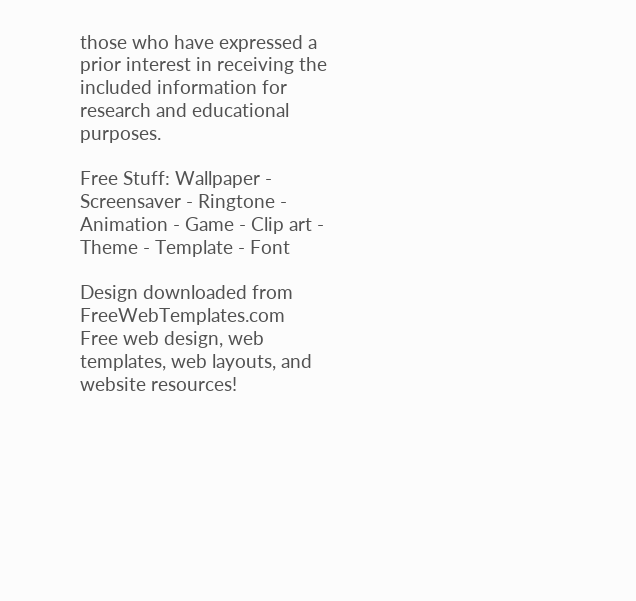those who have expressed a prior interest in receiving the included information for research and educational purposes.

Free Stuff: Wallpaper - Screensaver - Ringtone - Animation - Game - Clip art - Theme - Template - Font

Design downloaded from FreeWebTemplates.com
Free web design, web templates, web layouts, and website resources!